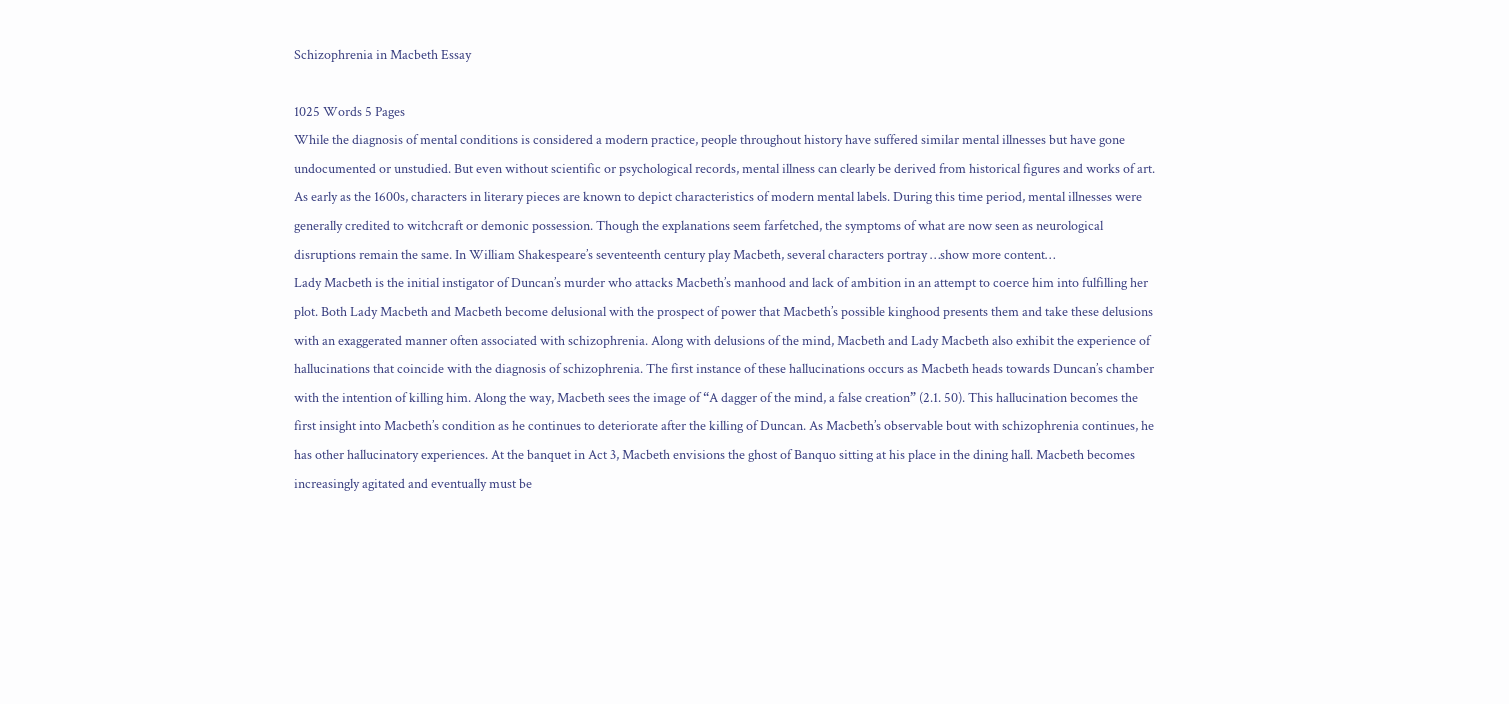Schizophrenia in Macbeth Essay

1025 Words 5 Pages
While the diagnosis of mental conditions is considered a modern practice, people throughout history have suffered similar mental illnesses but have gone undocumented or unstudied. But even without scientific or psychological records, mental illness can clearly be derived from historical figures and works of art. As early as the 1600s, characters in literary pieces are known to depict characteristics of modern mental labels. During this time period, mental illnesses were generally credited to witchcraft or demonic possession. Though the explanations seem farfetched, the symptoms of what are now seen as neurological disruptions remain the same. In William Shakespeare’s seventeenth century play Macbeth, several characters portray …show more content…
Lady Macbeth is the initial instigator of Duncan’s murder who attacks Macbeth’s manhood and lack of ambition in an attempt to coerce him into fulfilling her plot. Both Lady Macbeth and Macbeth become delusional with the prospect of power that Macbeth’s possible kinghood presents them and take these delusions with an exaggerated manner often associated with schizophrenia. Along with delusions of the mind, Macbeth and Lady Macbeth also exhibit the experience of hallucinations that coincide with the diagnosis of schizophrenia. The first instance of these hallucinations occurs as Macbeth heads towards Duncan’s chamber with the intention of killing him. Along the way, Macbeth sees the image of “A dagger of the mind, a false creation” (2.1. 50). This hallucination becomes the first insight into Macbeth’s condition as he continues to deteriorate after the killing of Duncan. As Macbeth’s observable bout with schizophrenia continues, he has other hallucinatory experiences. At the banquet in Act 3, Macbeth envisions the ghost of Banquo sitting at his place in the dining hall. Macbeth becomes increasingly agitated and eventually must be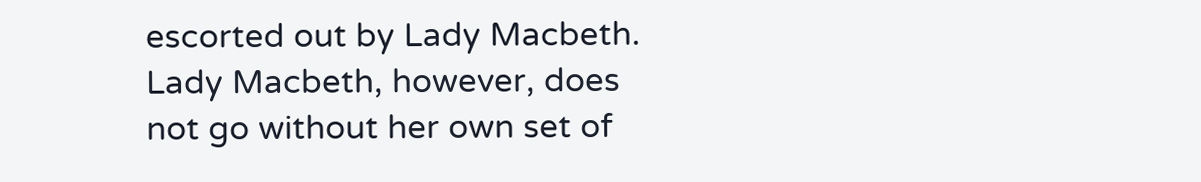escorted out by Lady Macbeth. Lady Macbeth, however, does not go without her own set of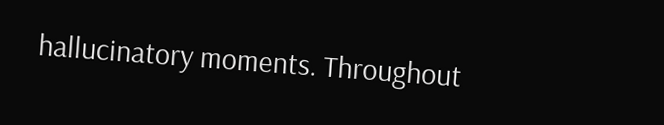hallucinatory moments. Throughout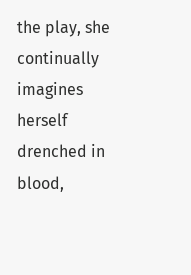the play, she continually imagines herself drenched in blood,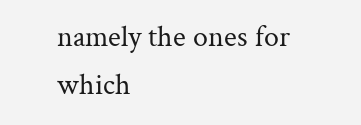namely the ones for which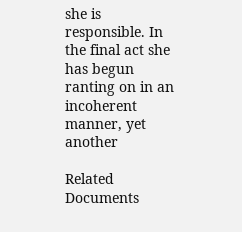she is responsible. In the final act she has begun ranting on in an incoherent manner, yet another

Related Documents